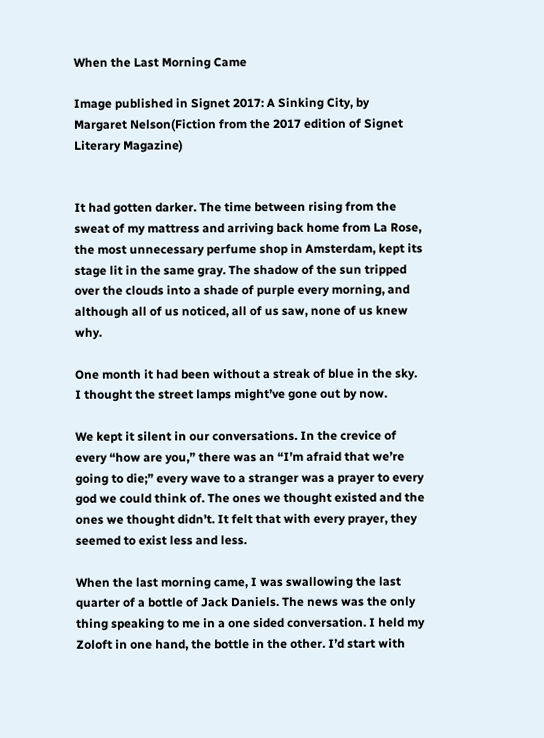When the Last Morning Came

Image published in Signet 2017: A Sinking City, by Margaret Nelson(Fiction from the 2017 edition of Signet Literary Magazine)


It had gotten darker. The time between rising from the sweat of my mattress and arriving back home from La Rose, the most unnecessary perfume shop in Amsterdam, kept its stage lit in the same gray. The shadow of the sun tripped over the clouds into a shade of purple every morning, and although all of us noticed, all of us saw, none of us knew why.

One month it had been without a streak of blue in the sky. I thought the street lamps might’ve gone out by now.

We kept it silent in our conversations. In the crevice of every “how are you,” there was an “I’m afraid that we’re going to die;” every wave to a stranger was a prayer to every god we could think of. The ones we thought existed and the ones we thought didn’t. It felt that with every prayer, they seemed to exist less and less.

When the last morning came, I was swallowing the last quarter of a bottle of Jack Daniels. The news was the only thing speaking to me in a one sided conversation. I held my Zoloft in one hand, the bottle in the other. I’d start with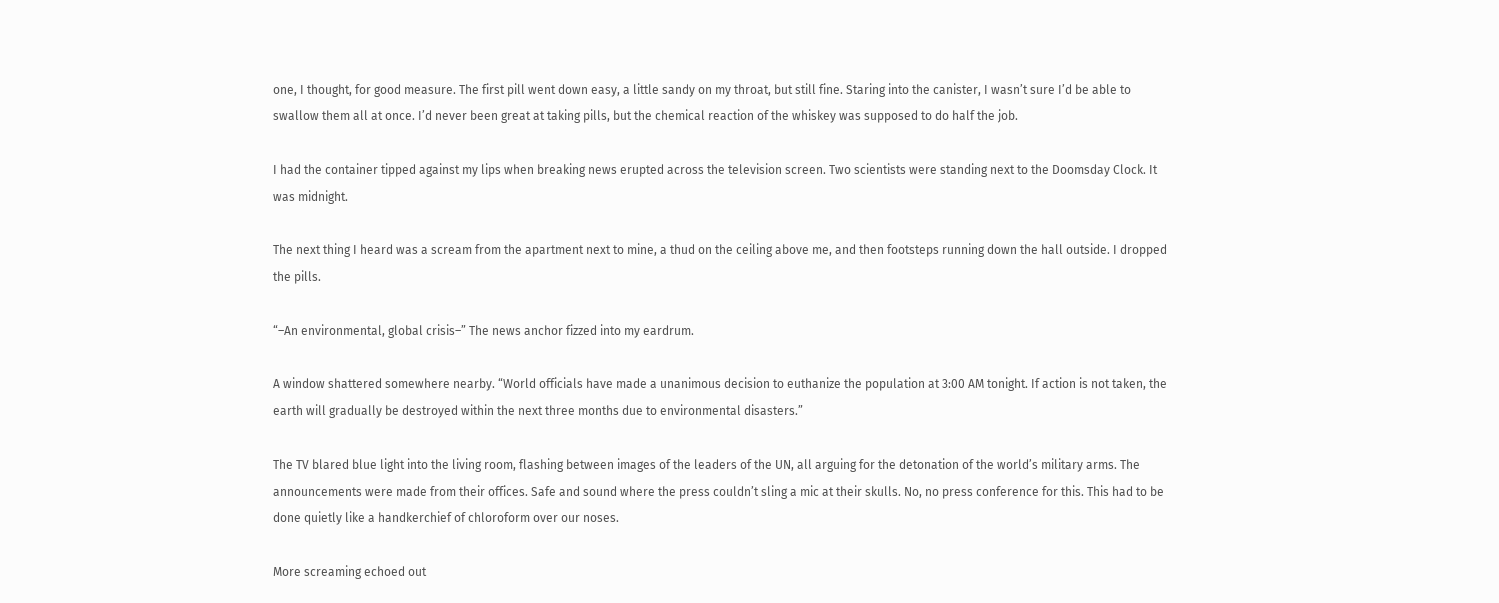one, I thought, for good measure. The first pill went down easy, a little sandy on my throat, but still fine. Staring into the canister, I wasn’t sure I’d be able to swallow them all at once. I’d never been great at taking pills, but the chemical reaction of the whiskey was supposed to do half the job.

I had the container tipped against my lips when breaking news erupted across the television screen. Two scientists were standing next to the Doomsday Clock. It was midnight.

The next thing I heard was a scream from the apartment next to mine, a thud on the ceiling above me, and then footsteps running down the hall outside. I dropped the pills.

“–An environmental, global crisis–” The news anchor fizzed into my eardrum.

A window shattered somewhere nearby. “World officials have made a unanimous decision to euthanize the population at 3:00 AM tonight. If action is not taken, the earth will gradually be destroyed within the next three months due to environmental disasters.”

The TV blared blue light into the living room, flashing between images of the leaders of the UN, all arguing for the detonation of the world’s military arms. The announcements were made from their offices. Safe and sound where the press couldn’t sling a mic at their skulls. No, no press conference for this. This had to be done quietly like a handkerchief of chloroform over our noses.

More screaming echoed out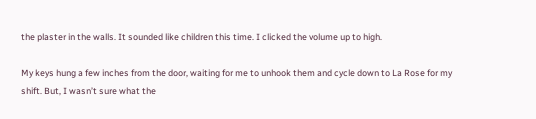the plaster in the walls. It sounded like children this time. I clicked the volume up to high.

My keys hung a few inches from the door, waiting for me to unhook them and cycle down to La Rose for my shift. But, I wasn’t sure what the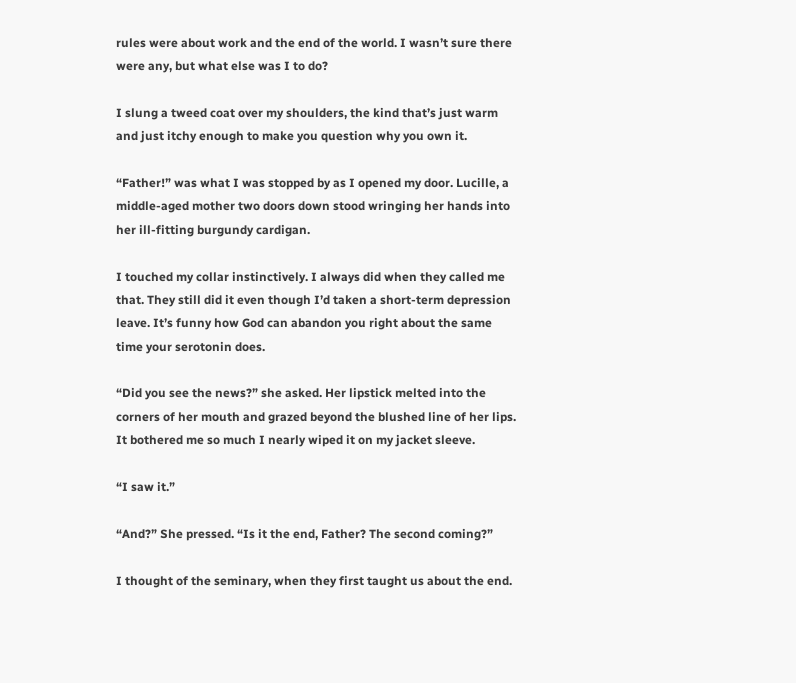rules were about work and the end of the world. I wasn’t sure there were any, but what else was I to do?

I slung a tweed coat over my shoulders, the kind that’s just warm and just itchy enough to make you question why you own it.

“Father!” was what I was stopped by as I opened my door. Lucille, a middle-aged mother two doors down stood wringing her hands into her ill-fitting burgundy cardigan.

I touched my collar instinctively. I always did when they called me that. They still did it even though I’d taken a short-term depression leave. It’s funny how God can abandon you right about the same time your serotonin does.

“Did you see the news?” she asked. Her lipstick melted into the corners of her mouth and grazed beyond the blushed line of her lips. It bothered me so much I nearly wiped it on my jacket sleeve.

“I saw it.”

“And?” She pressed. “Is it the end, Father? The second coming?”

I thought of the seminary, when they first taught us about the end.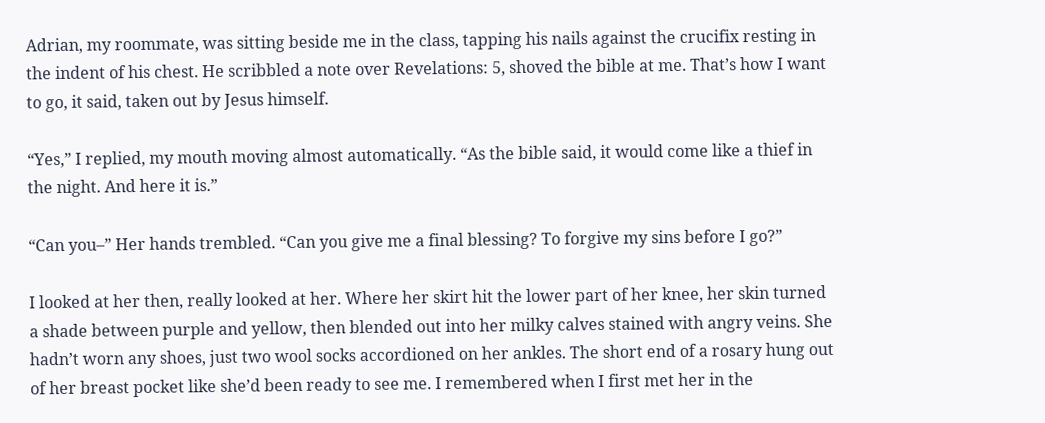Adrian, my roommate, was sitting beside me in the class, tapping his nails against the crucifix resting in the indent of his chest. He scribbled a note over Revelations: 5, shoved the bible at me. That’s how I want to go, it said, taken out by Jesus himself.

“Yes,” I replied, my mouth moving almost automatically. “As the bible said, it would come like a thief in the night. And here it is.”

“Can you–” Her hands trembled. “Can you give me a final blessing? To forgive my sins before I go?”

I looked at her then, really looked at her. Where her skirt hit the lower part of her knee, her skin turned a shade between purple and yellow, then blended out into her milky calves stained with angry veins. She hadn’t worn any shoes, just two wool socks accordioned on her ankles. The short end of a rosary hung out of her breast pocket like she’d been ready to see me. I remembered when I first met her in the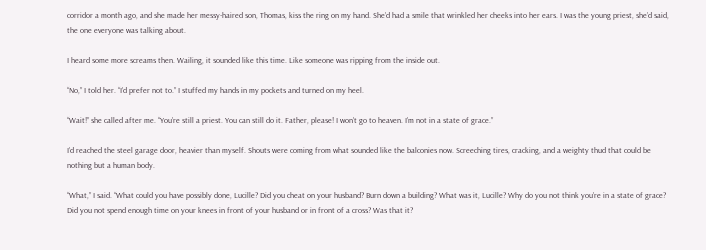corridor a month ago, and she made her messy-haired son, Thomas, kiss the ring on my hand. She’d had a smile that wrinkled her cheeks into her ears. I was the young priest, she’d said, the one everyone was talking about.

I heard some more screams then. Wailing, it sounded like this time. Like someone was ripping from the inside out.

“No,” I told her. “I’d prefer not to.” I stuffed my hands in my pockets and turned on my heel.

“Wait!” she called after me. “You’re still a priest. You can still do it. Father, please! I won’t go to heaven. I’m not in a state of grace.”

I’d reached the steel garage door, heavier than myself. Shouts were coming from what sounded like the balconies now. Screeching tires, cracking, and a weighty thud that could be nothing but a human body.

“What,” I said. “What could you have possibly done, Lucille? Did you cheat on your husband? Burn down a building? What was it, Lucille? Why do you not think you’re in a state of grace? Did you not spend enough time on your knees in front of your husband or in front of a cross? Was that it?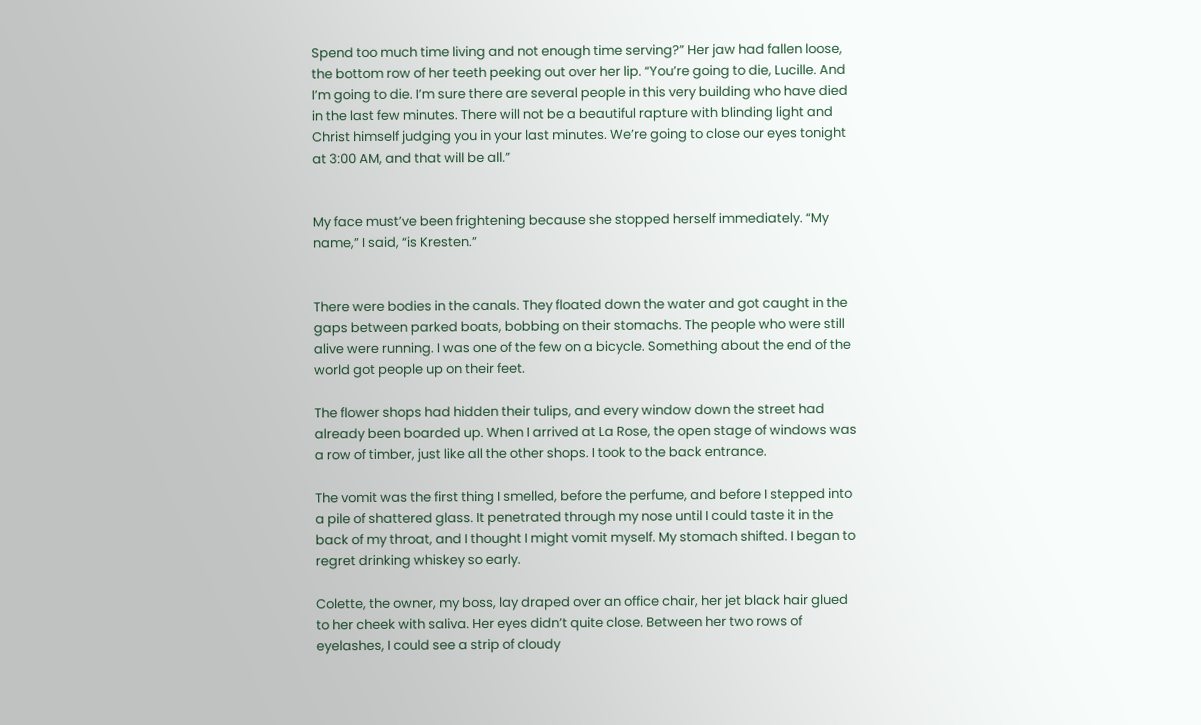Spend too much time living and not enough time serving?” Her jaw had fallen loose, the bottom row of her teeth peeking out over her lip. “You’re going to die, Lucille. And I’m going to die. I’m sure there are several people in this very building who have died in the last few minutes. There will not be a beautiful rapture with blinding light and Christ himself judging you in your last minutes. We’re going to close our eyes tonight at 3:00 AM, and that will be all.”


My face must’ve been frightening because she stopped herself immediately. “My name,” I said, “is Kresten.”


There were bodies in the canals. They floated down the water and got caught in the gaps between parked boats, bobbing on their stomachs. The people who were still alive were running. I was one of the few on a bicycle. Something about the end of the world got people up on their feet.

The flower shops had hidden their tulips, and every window down the street had already been boarded up. When I arrived at La Rose, the open stage of windows was a row of timber, just like all the other shops. I took to the back entrance.

The vomit was the first thing I smelled, before the perfume, and before I stepped into a pile of shattered glass. It penetrated through my nose until I could taste it in the back of my throat, and I thought I might vomit myself. My stomach shifted. I began to regret drinking whiskey so early.

Colette, the owner, my boss, lay draped over an office chair, her jet black hair glued to her cheek with saliva. Her eyes didn’t quite close. Between her two rows of eyelashes, I could see a strip of cloudy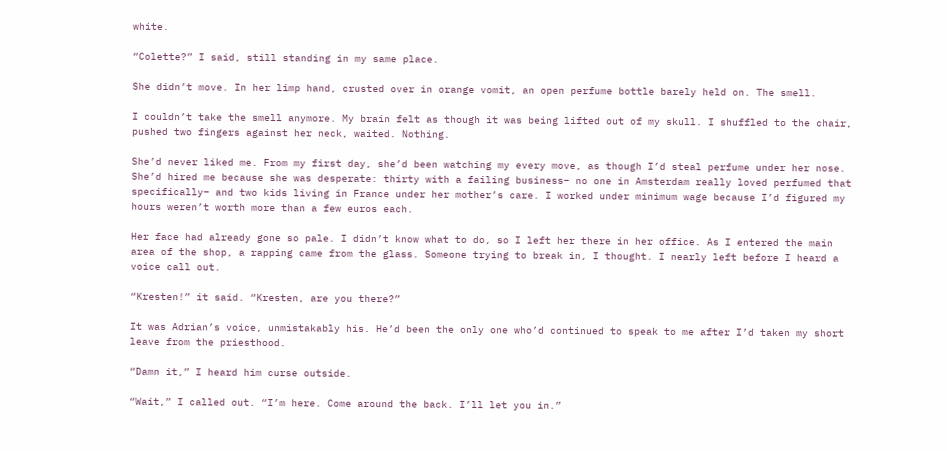white.

“Colette?” I said, still standing in my same place.

She didn’t move. In her limp hand, crusted over in orange vomit, an open perfume bottle barely held on. The smell.

I couldn’t take the smell anymore. My brain felt as though it was being lifted out of my skull. I shuffled to the chair, pushed two fingers against her neck, waited. Nothing.

She’d never liked me. From my first day, she’d been watching my every move, as though I’d steal perfume under her nose. She’d hired me because she was desperate: thirty with a failing business– no one in Amsterdam really loved perfumed that specifically– and two kids living in France under her mother’s care. I worked under minimum wage because I’d figured my hours weren’t worth more than a few euros each.

Her face had already gone so pale. I didn’t know what to do, so I left her there in her office. As I entered the main area of the shop, a rapping came from the glass. Someone trying to break in, I thought. I nearly left before I heard a voice call out.

“Kresten!” it said. “Kresten, are you there?”

It was Adrian’s voice, unmistakably his. He’d been the only one who’d continued to speak to me after I’d taken my short leave from the priesthood.

“Damn it,” I heard him curse outside.

“Wait,” I called out. “I’m here. Come around the back. I’ll let you in.”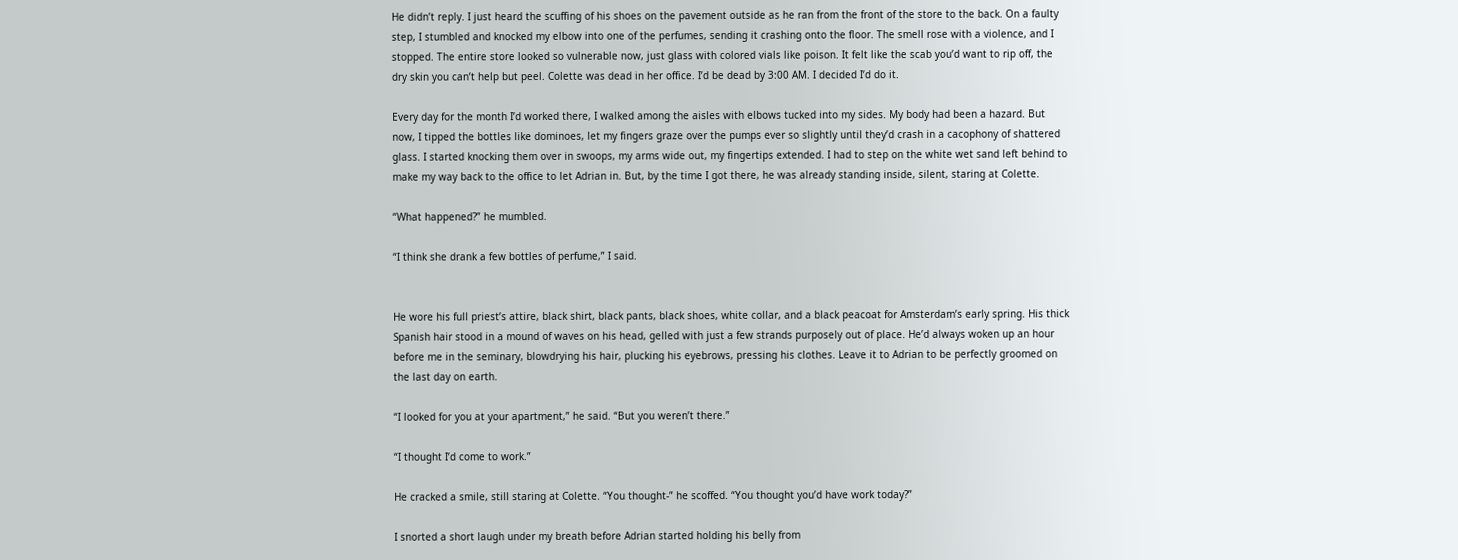He didn’t reply. I just heard the scuffing of his shoes on the pavement outside as he ran from the front of the store to the back. On a faulty step, I stumbled and knocked my elbow into one of the perfumes, sending it crashing onto the floor. The smell rose with a violence, and I stopped. The entire store looked so vulnerable now, just glass with colored vials like poison. It felt like the scab you’d want to rip off, the dry skin you can’t help but peel. Colette was dead in her office. I’d be dead by 3:00 AM. I decided I’d do it.

Every day for the month I’d worked there, I walked among the aisles with elbows tucked into my sides. My body had been a hazard. But now, I tipped the bottles like dominoes, let my fingers graze over the pumps ever so slightly until they’d crash in a cacophony of shattered glass. I started knocking them over in swoops, my arms wide out, my fingertips extended. I had to step on the white wet sand left behind to make my way back to the office to let Adrian in. But, by the time I got there, he was already standing inside, silent, staring at Colette.

“What happened?” he mumbled.

“I think she drank a few bottles of perfume,” I said.


He wore his full priest’s attire, black shirt, black pants, black shoes, white collar, and a black peacoat for Amsterdam’s early spring. His thick Spanish hair stood in a mound of waves on his head, gelled with just a few strands purposely out of place. He’d always woken up an hour before me in the seminary, blowdrying his hair, plucking his eyebrows, pressing his clothes. Leave it to Adrian to be perfectly groomed on the last day on earth.

“I looked for you at your apartment,” he said. “But you weren’t there.”

“I thought I’d come to work.”

He cracked a smile, still staring at Colette. “You thought-” he scoffed. “You thought you’d have work today?”

I snorted a short laugh under my breath before Adrian started holding his belly from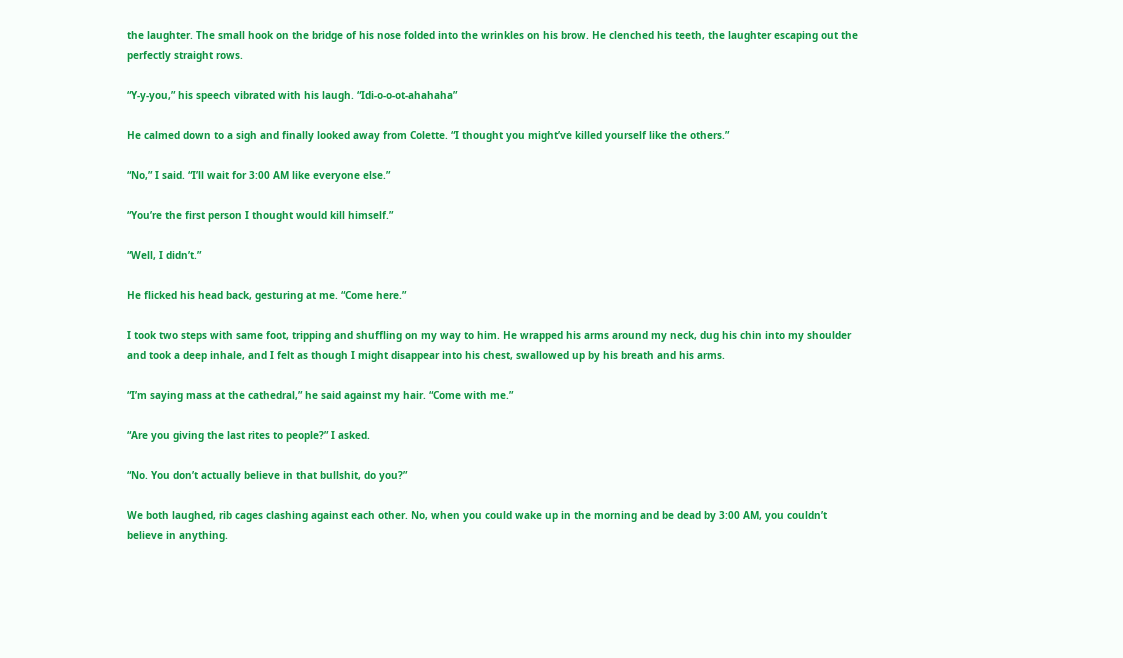the laughter. The small hook on the bridge of his nose folded into the wrinkles on his brow. He clenched his teeth, the laughter escaping out the perfectly straight rows.

“Y-y-you,” his speech vibrated with his laugh. “Idi-o-o-ot-ahahaha”

He calmed down to a sigh and finally looked away from Colette. “I thought you might’ve killed yourself like the others.”

“No,” I said. “I’ll wait for 3:00 AM like everyone else.”

“You’re the first person I thought would kill himself.”

“Well, I didn’t.”

He flicked his head back, gesturing at me. “Come here.”

I took two steps with same foot, tripping and shuffling on my way to him. He wrapped his arms around my neck, dug his chin into my shoulder and took a deep inhale, and I felt as though I might disappear into his chest, swallowed up by his breath and his arms.

“I’m saying mass at the cathedral,” he said against my hair. “Come with me.”

“Are you giving the last rites to people?” I asked.

“No. You don’t actually believe in that bullshit, do you?”

We both laughed, rib cages clashing against each other. No, when you could wake up in the morning and be dead by 3:00 AM, you couldn’t believe in anything.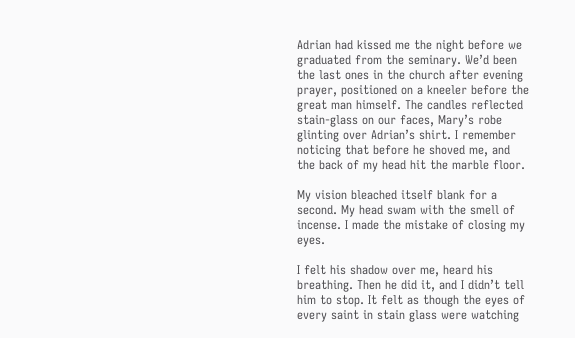Adrian had kissed me the night before we graduated from the seminary. We’d been the last ones in the church after evening prayer, positioned on a kneeler before the great man himself. The candles reflected stain-glass on our faces, Mary’s robe glinting over Adrian’s shirt. I remember noticing that before he shoved me, and the back of my head hit the marble floor.

My vision bleached itself blank for a second. My head swam with the smell of incense. I made the mistake of closing my eyes.

I felt his shadow over me, heard his breathing. Then he did it, and I didn’t tell him to stop. It felt as though the eyes of every saint in stain glass were watching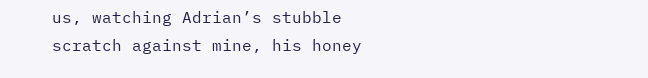us, watching Adrian’s stubble scratch against mine, his honey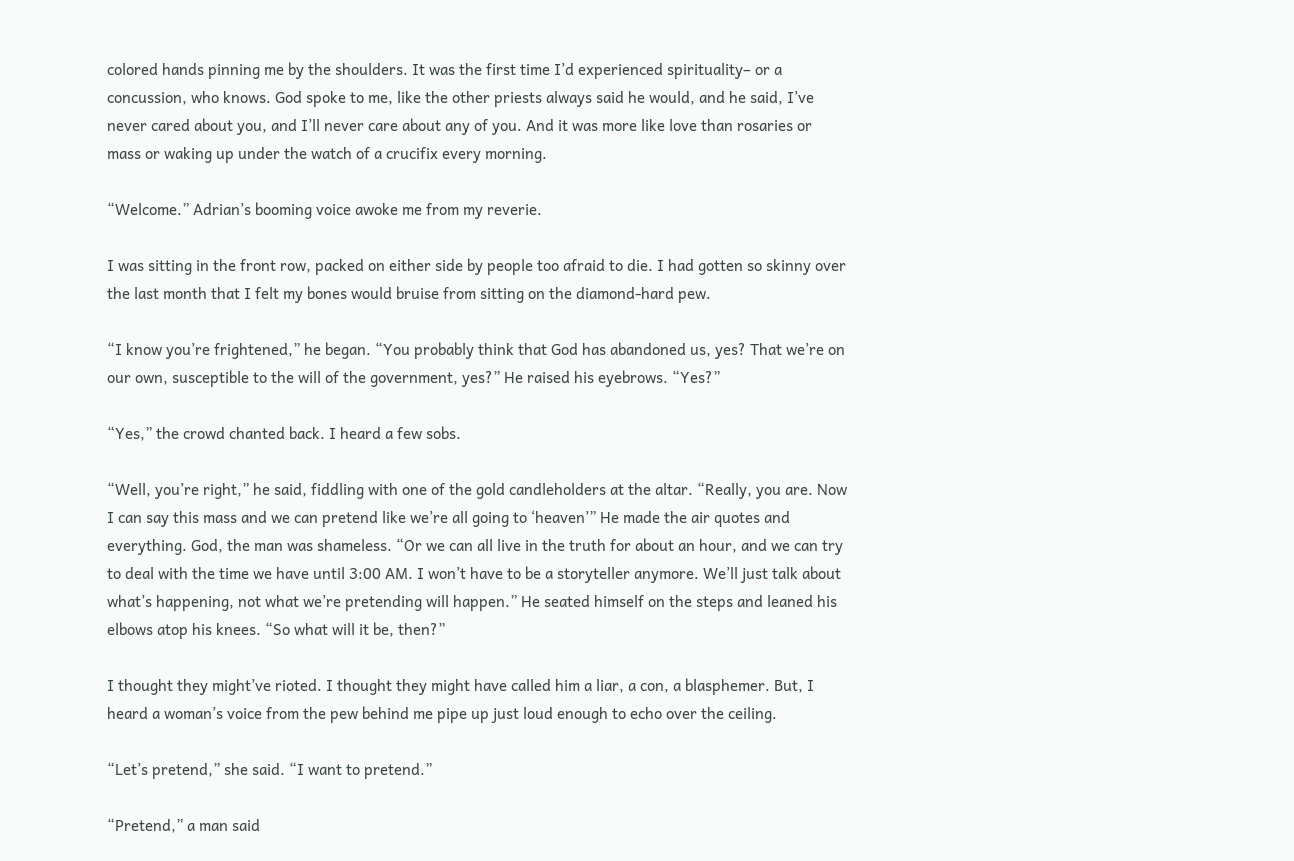colored hands pinning me by the shoulders. It was the first time I’d experienced spirituality– or a concussion, who knows. God spoke to me, like the other priests always said he would, and he said, I’ve never cared about you, and I’ll never care about any of you. And it was more like love than rosaries or mass or waking up under the watch of a crucifix every morning.

“Welcome.” Adrian’s booming voice awoke me from my reverie.

I was sitting in the front row, packed on either side by people too afraid to die. I had gotten so skinny over the last month that I felt my bones would bruise from sitting on the diamond-hard pew.

“I know you’re frightened,” he began. “You probably think that God has abandoned us, yes? That we’re on our own, susceptible to the will of the government, yes?” He raised his eyebrows. “Yes?”

“Yes,” the crowd chanted back. I heard a few sobs.

“Well, you’re right,” he said, fiddling with one of the gold candleholders at the altar. “Really, you are. Now I can say this mass and we can pretend like we’re all going to ‘heaven’” He made the air quotes and everything. God, the man was shameless. “Or we can all live in the truth for about an hour, and we can try to deal with the time we have until 3:00 AM. I won’t have to be a storyteller anymore. We’ll just talk about what’s happening, not what we’re pretending will happen.” He seated himself on the steps and leaned his elbows atop his knees. “So what will it be, then?”

I thought they might’ve rioted. I thought they might have called him a liar, a con, a blasphemer. But, I heard a woman’s voice from the pew behind me pipe up just loud enough to echo over the ceiling.

“Let’s pretend,” she said. “I want to pretend.”

“Pretend,” a man said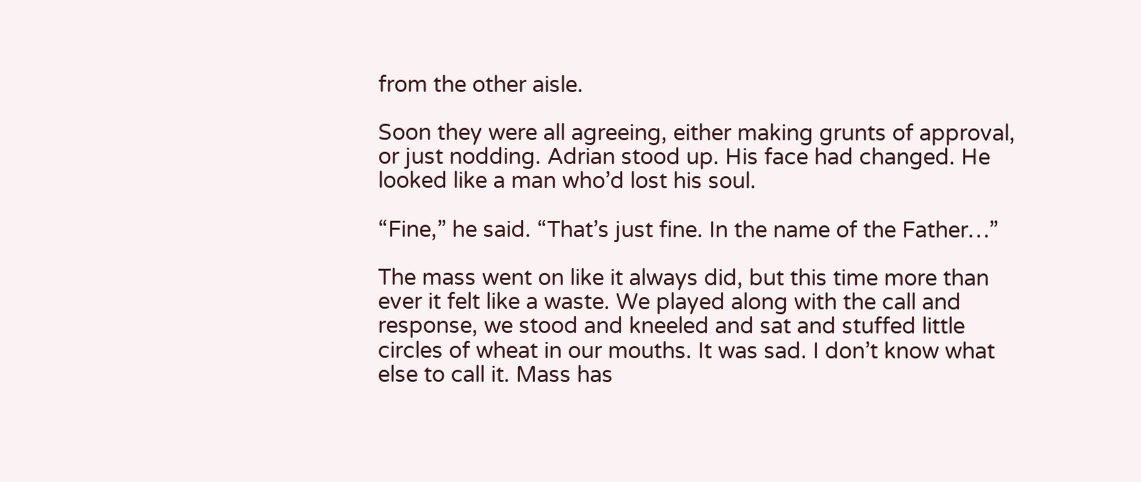from the other aisle.

Soon they were all agreeing, either making grunts of approval, or just nodding. Adrian stood up. His face had changed. He looked like a man who’d lost his soul.

“Fine,” he said. “That’s just fine. In the name of the Father…”

The mass went on like it always did, but this time more than ever it felt like a waste. We played along with the call and response, we stood and kneeled and sat and stuffed little circles of wheat in our mouths. It was sad. I don’t know what else to call it. Mass has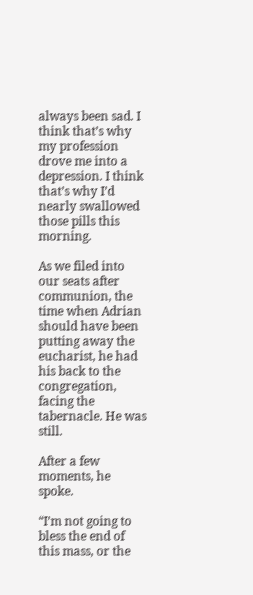always been sad. I think that’s why my profession drove me into a depression. I think that’s why I’d nearly swallowed those pills this morning.

As we filed into our seats after communion, the time when Adrian should have been putting away the eucharist, he had his back to the congregation, facing the tabernacle. He was still.

After a few moments, he spoke.

“I’m not going to bless the end of this mass, or the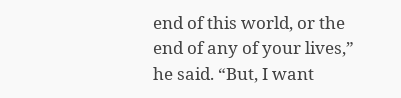end of this world, or the end of any of your lives,” he said. “But, I want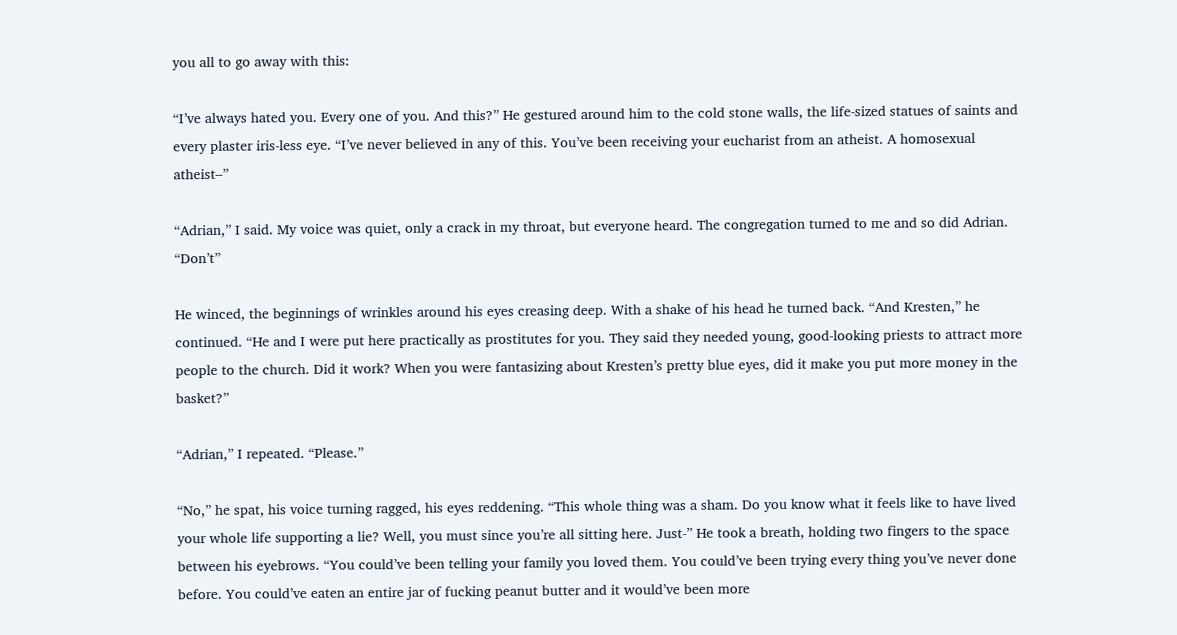you all to go away with this:

“I’ve always hated you. Every one of you. And this?” He gestured around him to the cold stone walls, the life-sized statues of saints and every plaster iris-less eye. “I’ve never believed in any of this. You’ve been receiving your eucharist from an atheist. A homosexual atheist–”

“Adrian,” I said. My voice was quiet, only a crack in my throat, but everyone heard. The congregation turned to me and so did Adrian. “Don’t”

He winced, the beginnings of wrinkles around his eyes creasing deep. With a shake of his head he turned back. “And Kresten,” he continued. “He and I were put here practically as prostitutes for you. They said they needed young, good-looking priests to attract more people to the church. Did it work? When you were fantasizing about Kresten’s pretty blue eyes, did it make you put more money in the basket?”

“Adrian,” I repeated. “Please.”

“No,” he spat, his voice turning ragged, his eyes reddening. “This whole thing was a sham. Do you know what it feels like to have lived your whole life supporting a lie? Well, you must since you’re all sitting here. Just-” He took a breath, holding two fingers to the space between his eyebrows. “You could’ve been telling your family you loved them. You could’ve been trying every thing you’ve never done before. You could’ve eaten an entire jar of fucking peanut butter and it would’ve been more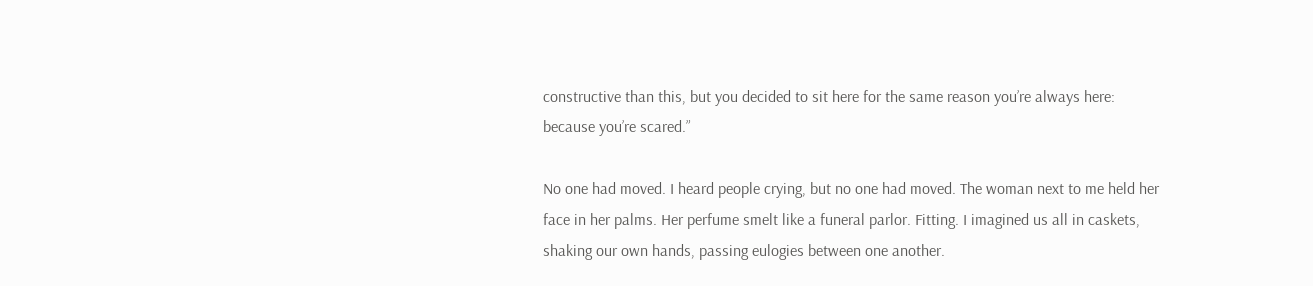constructive than this, but you decided to sit here for the same reason you’re always here: because you’re scared.”

No one had moved. I heard people crying, but no one had moved. The woman next to me held her face in her palms. Her perfume smelt like a funeral parlor. Fitting. I imagined us all in caskets, shaking our own hands, passing eulogies between one another.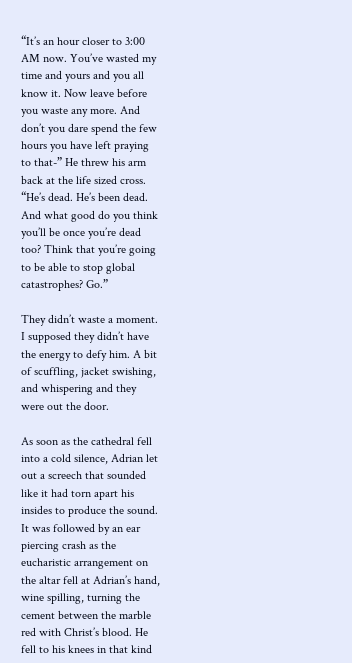“It’s an hour closer to 3:00 AM now. You’ve wasted my time and yours and you all know it. Now leave before you waste any more. And don’t you dare spend the few hours you have left praying to that-” He threw his arm back at the life sized cross. “He’s dead. He’s been dead. And what good do you think you’ll be once you’re dead too? Think that you’re going to be able to stop global catastrophes? Go.”

They didn’t waste a moment. I supposed they didn’t have the energy to defy him. A bit of scuffling, jacket swishing, and whispering and they were out the door.

As soon as the cathedral fell into a cold silence, Adrian let out a screech that sounded like it had torn apart his insides to produce the sound. It was followed by an ear piercing crash as the eucharistic arrangement on the altar fell at Adrian’s hand, wine spilling, turning the cement between the marble red with Christ’s blood. He fell to his knees in that kind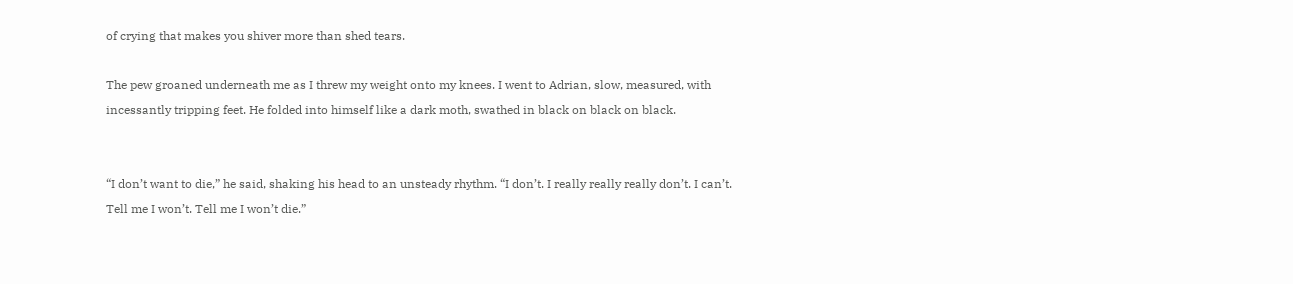of crying that makes you shiver more than shed tears.

The pew groaned underneath me as I threw my weight onto my knees. I went to Adrian, slow, measured, with incessantly tripping feet. He folded into himself like a dark moth, swathed in black on black on black.


“I don’t want to die,” he said, shaking his head to an unsteady rhythm. “I don’t. I really really really don’t. I can’t. Tell me I won’t. Tell me I won’t die.”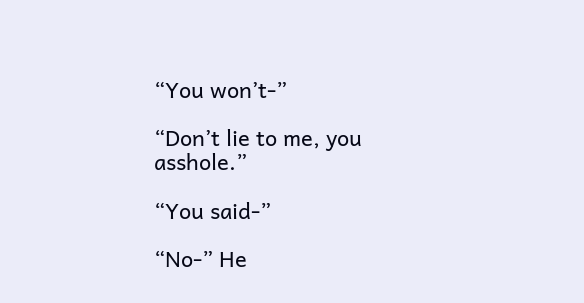“You won’t-”

“Don’t lie to me, you asshole.”

“You said-”

“No-” He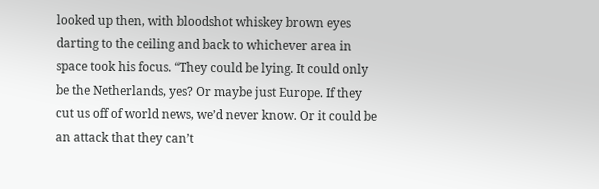looked up then, with bloodshot whiskey brown eyes darting to the ceiling and back to whichever area in space took his focus. “They could be lying. It could only be the Netherlands, yes? Or maybe just Europe. If they cut us off of world news, we’d never know. Or it could be an attack that they can’t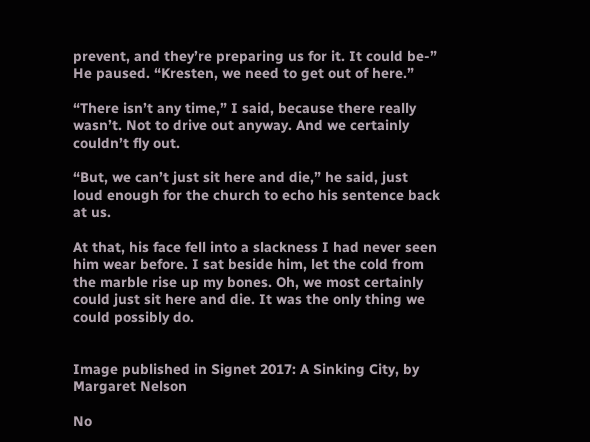prevent, and they’re preparing us for it. It could be-” He paused. “Kresten, we need to get out of here.”

“There isn’t any time,” I said, because there really wasn’t. Not to drive out anyway. And we certainly couldn’t fly out.

“But, we can’t just sit here and die,” he said, just loud enough for the church to echo his sentence back at us.

At that, his face fell into a slackness I had never seen him wear before. I sat beside him, let the cold from the marble rise up my bones. Oh, we most certainly could just sit here and die. It was the only thing we could possibly do.


Image published in Signet 2017: A Sinking City, by Margaret Nelson

No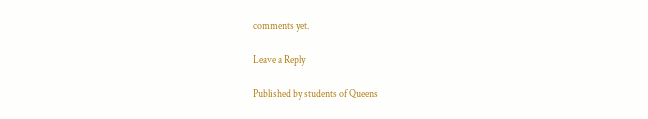comments yet.

Leave a Reply

Published by students of Queens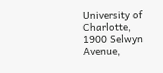University of Charlotte, 1900 Selwyn Avenue,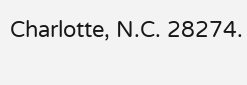Charlotte, N.C. 28274.